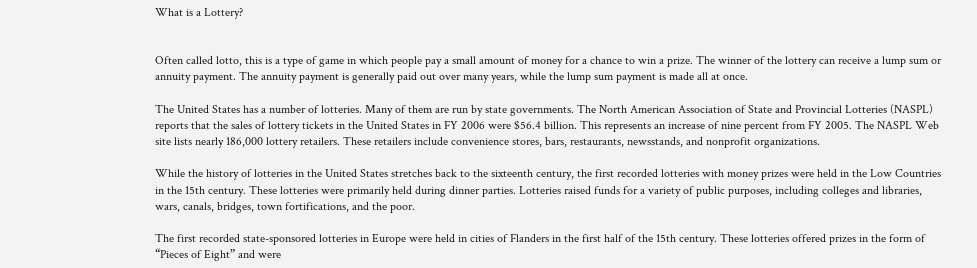What is a Lottery?


Often called lotto, this is a type of game in which people pay a small amount of money for a chance to win a prize. The winner of the lottery can receive a lump sum or annuity payment. The annuity payment is generally paid out over many years, while the lump sum payment is made all at once.

The United States has a number of lotteries. Many of them are run by state governments. The North American Association of State and Provincial Lotteries (NASPL) reports that the sales of lottery tickets in the United States in FY 2006 were $56.4 billion. This represents an increase of nine percent from FY 2005. The NASPL Web site lists nearly 186,000 lottery retailers. These retailers include convenience stores, bars, restaurants, newsstands, and nonprofit organizations.

While the history of lotteries in the United States stretches back to the sixteenth century, the first recorded lotteries with money prizes were held in the Low Countries in the 15th century. These lotteries were primarily held during dinner parties. Lotteries raised funds for a variety of public purposes, including colleges and libraries, wars, canals, bridges, town fortifications, and the poor.

The first recorded state-sponsored lotteries in Europe were held in cities of Flanders in the first half of the 15th century. These lotteries offered prizes in the form of “Pieces of Eight” and were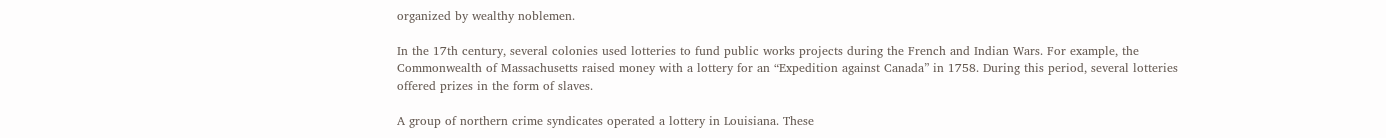organized by wealthy noblemen.

In the 17th century, several colonies used lotteries to fund public works projects during the French and Indian Wars. For example, the Commonwealth of Massachusetts raised money with a lottery for an “Expedition against Canada” in 1758. During this period, several lotteries offered prizes in the form of slaves.

A group of northern crime syndicates operated a lottery in Louisiana. These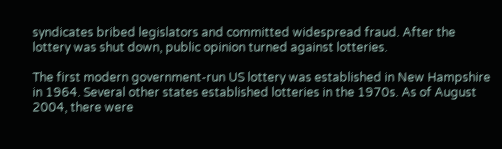syndicates bribed legislators and committed widespread fraud. After the lottery was shut down, public opinion turned against lotteries.

The first modern government-run US lottery was established in New Hampshire in 1964. Several other states established lotteries in the 1970s. As of August 2004, there were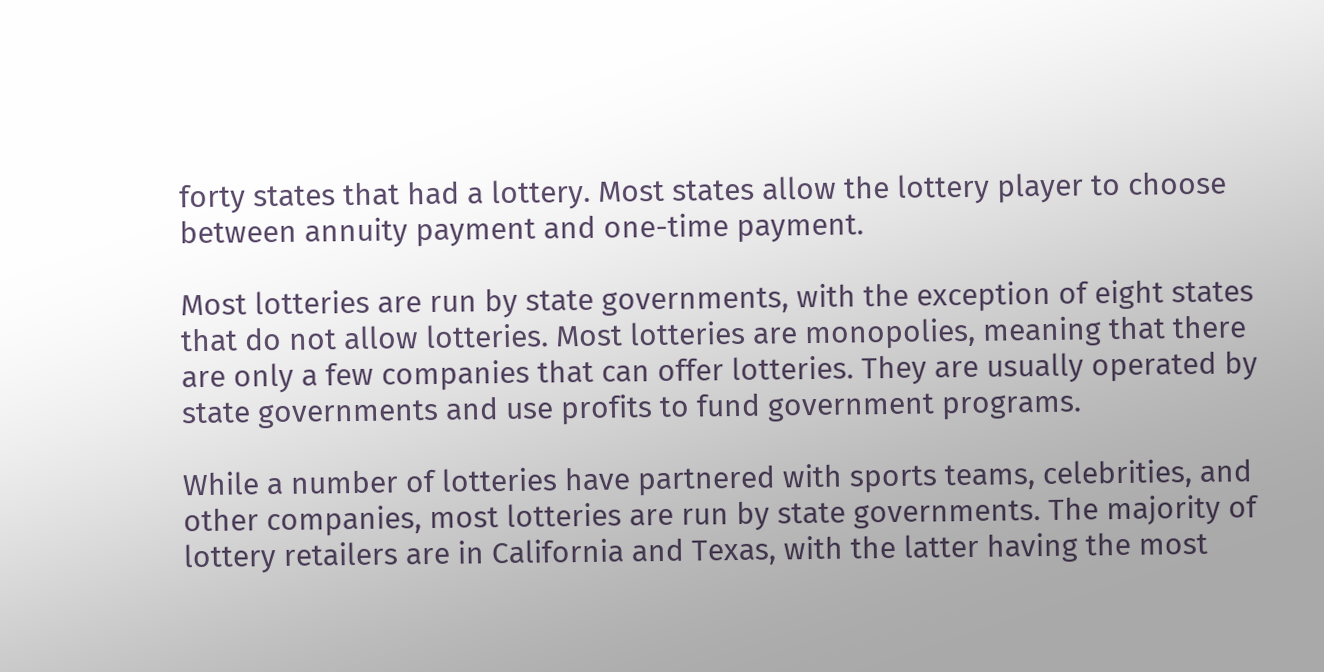forty states that had a lottery. Most states allow the lottery player to choose between annuity payment and one-time payment.

Most lotteries are run by state governments, with the exception of eight states that do not allow lotteries. Most lotteries are monopolies, meaning that there are only a few companies that can offer lotteries. They are usually operated by state governments and use profits to fund government programs.

While a number of lotteries have partnered with sports teams, celebrities, and other companies, most lotteries are run by state governments. The majority of lottery retailers are in California and Texas, with the latter having the most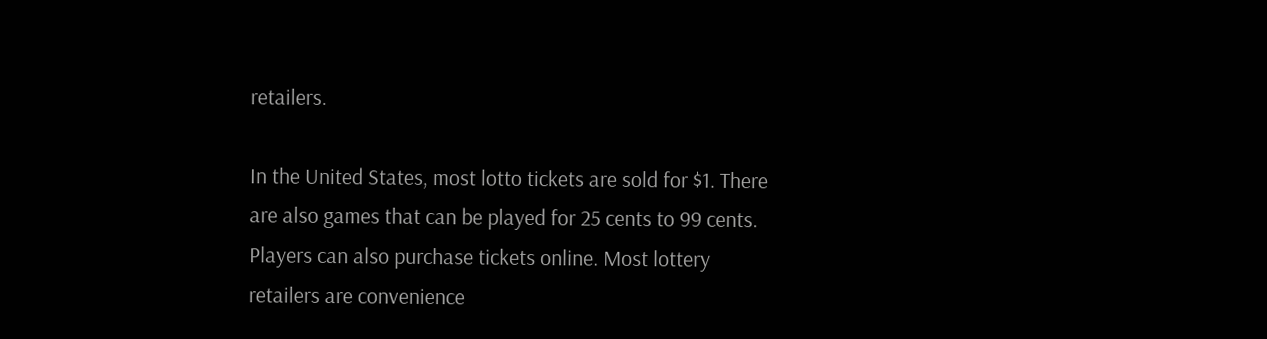retailers.

In the United States, most lotto tickets are sold for $1. There are also games that can be played for 25 cents to 99 cents. Players can also purchase tickets online. Most lottery retailers are convenience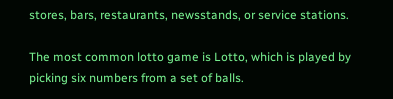stores, bars, restaurants, newsstands, or service stations.

The most common lotto game is Lotto, which is played by picking six numbers from a set of balls.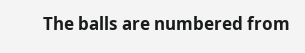The balls are numbered from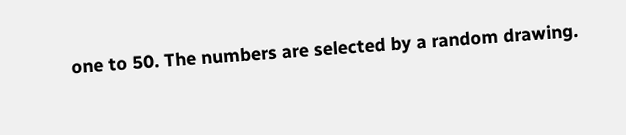one to 50. The numbers are selected by a random drawing.